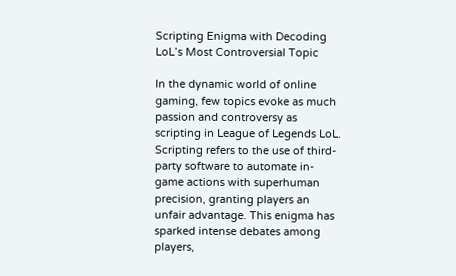Scripting Enigma with Decoding LoL’s Most Controversial Topic

In the dynamic world of online gaming, few topics evoke as much passion and controversy as scripting in League of Legends LoL. Scripting refers to the use of third-party software to automate in-game actions with superhuman precision, granting players an unfair advantage. This enigma has sparked intense debates among players,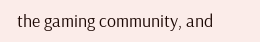the gaming community, and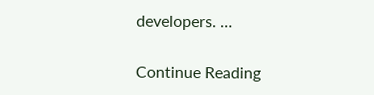developers. …

Continue Reading